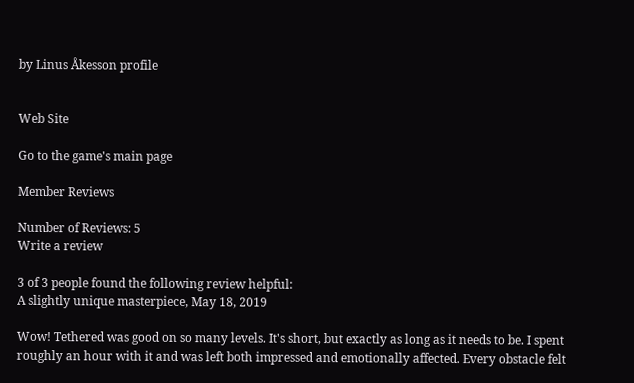by Linus Åkesson profile


Web Site

Go to the game's main page

Member Reviews

Number of Reviews: 5
Write a review

3 of 3 people found the following review helpful:
A slightly unique masterpiece, May 18, 2019

Wow! Tethered was good on so many levels. It's short, but exactly as long as it needs to be. I spent roughly an hour with it and was left both impressed and emotionally affected. Every obstacle felt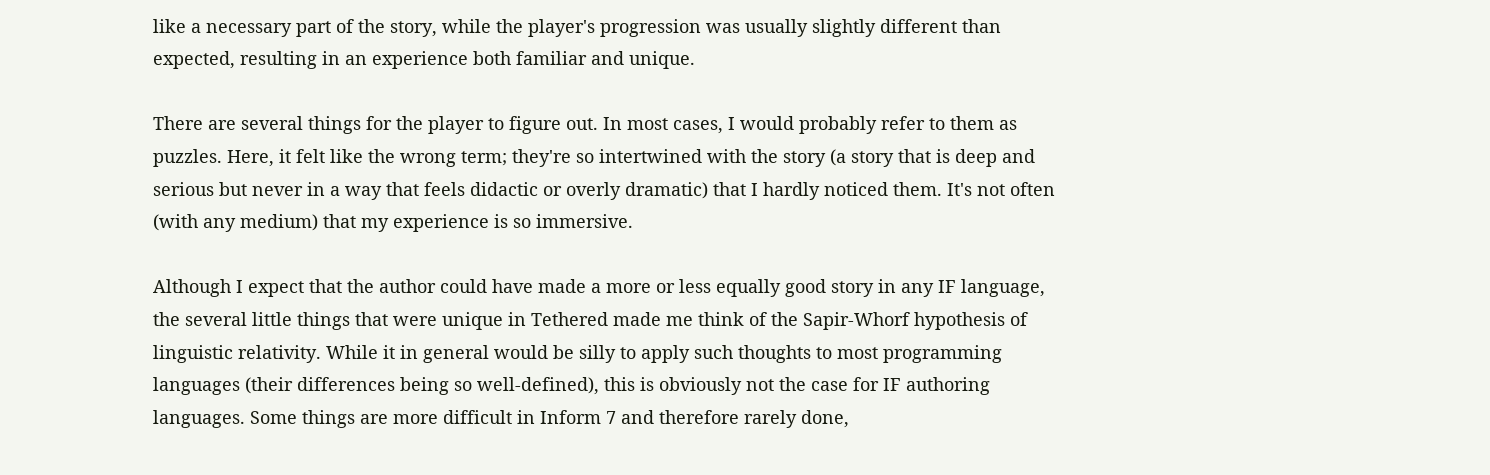like a necessary part of the story, while the player's progression was usually slightly different than expected, resulting in an experience both familiar and unique.

There are several things for the player to figure out. In most cases, I would probably refer to them as puzzles. Here, it felt like the wrong term; they're so intertwined with the story (a story that is deep and serious but never in a way that feels didactic or overly dramatic) that I hardly noticed them. It's not often (with any medium) that my experience is so immersive.

Although I expect that the author could have made a more or less equally good story in any IF language, the several little things that were unique in Tethered made me think of the Sapir-Whorf hypothesis of linguistic relativity. While it in general would be silly to apply such thoughts to most programming languages (their differences being so well-defined), this is obviously not the case for IF authoring languages. Some things are more difficult in Inform 7 and therefore rarely done,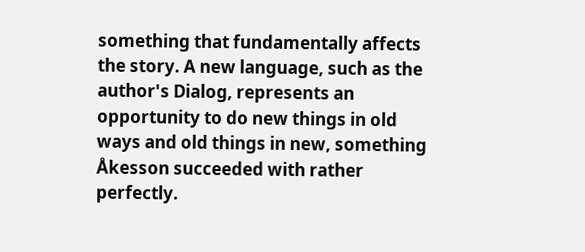something that fundamentally affects the story. A new language, such as the author's Dialog, represents an opportunity to do new things in old ways and old things in new, something Åkesson succeeded with rather perfectly.